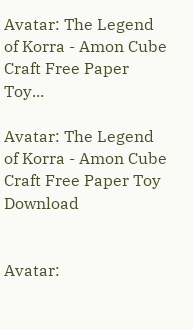Avatar: The Legend of Korra - Amon Cube Craft Free Paper Toy...

Avatar: The Legend of Korra - Amon Cube Craft Free Paper Toy Download


Avatar: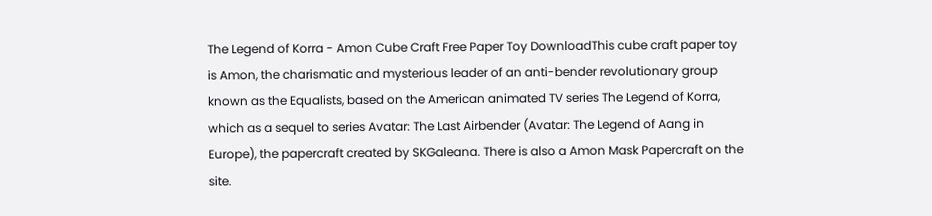The Legend of Korra - Amon Cube Craft Free Paper Toy DownloadThis cube craft paper toy is Amon, the charismatic and mysterious leader of an anti-bender revolutionary group known as the Equalists, based on the American animated TV series The Legend of Korra, which as a sequel to series Avatar: The Last Airbender (Avatar: The Legend of Aang in Europe), the papercraft created by SKGaleana. There is also a Amon Mask Papercraft on the site.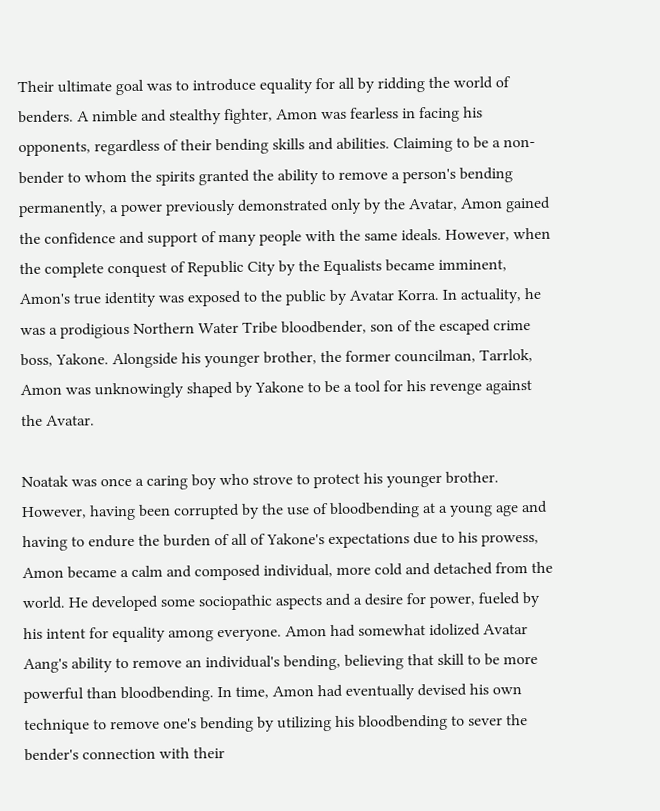Their ultimate goal was to introduce equality for all by ridding the world of benders. A nimble and stealthy fighter, Amon was fearless in facing his opponents, regardless of their bending skills and abilities. Claiming to be a non-bender to whom the spirits granted the ability to remove a person's bending permanently, a power previously demonstrated only by the Avatar, Amon gained the confidence and support of many people with the same ideals. However, when the complete conquest of Republic City by the Equalists became imminent, Amon's true identity was exposed to the public by Avatar Korra. In actuality, he was a prodigious Northern Water Tribe bloodbender, son of the escaped crime boss, Yakone. Alongside his younger brother, the former councilman, Tarrlok, Amon was unknowingly shaped by Yakone to be a tool for his revenge against the Avatar.

Noatak was once a caring boy who strove to protect his younger brother. However, having been corrupted by the use of bloodbending at a young age and having to endure the burden of all of Yakone's expectations due to his prowess, Amon became a calm and composed individual, more cold and detached from the world. He developed some sociopathic aspects and a desire for power, fueled by his intent for equality among everyone. Amon had somewhat idolized Avatar Aang's ability to remove an individual's bending, believing that skill to be more powerful than bloodbending. In time, Amon had eventually devised his own technique to remove one's bending by utilizing his bloodbending to sever the bender's connection with their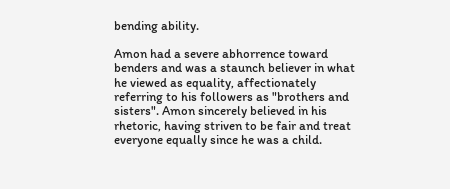bending ability.

Amon had a severe abhorrence toward benders and was a staunch believer in what he viewed as equality, affectionately referring to his followers as "brothers and sisters". Amon sincerely believed in his rhetoric, having striven to be fair and treat everyone equally since he was a child.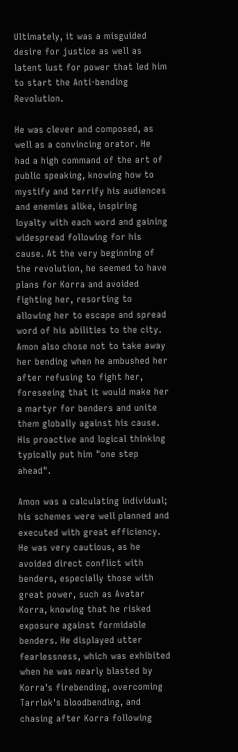Ultimately, it was a misguided desire for justice as well as latent lust for power that led him to start the Anti-bending Revolution.

He was clever and composed, as well as a convincing orator. He had a high command of the art of public speaking, knowing how to mystify and terrify his audiences and enemies alike, inspiring loyalty with each word and gaining widespread following for his cause. At the very beginning of the revolution, he seemed to have plans for Korra and avoided fighting her, resorting to allowing her to escape and spread word of his abilities to the city. Amon also chose not to take away her bending when he ambushed her after refusing to fight her, foreseeing that it would make her a martyr for benders and unite them globally against his cause. His proactive and logical thinking typically put him "one step ahead".

Amon was a calculating individual; his schemes were well planned and executed with great efficiency. He was very cautious, as he avoided direct conflict with benders, especially those with great power, such as Avatar Korra, knowing that he risked exposure against formidable benders. He displayed utter fearlessness, which was exhibited when he was nearly blasted by Korra's firebending, overcoming Tarrlok's bloodbending, and chasing after Korra following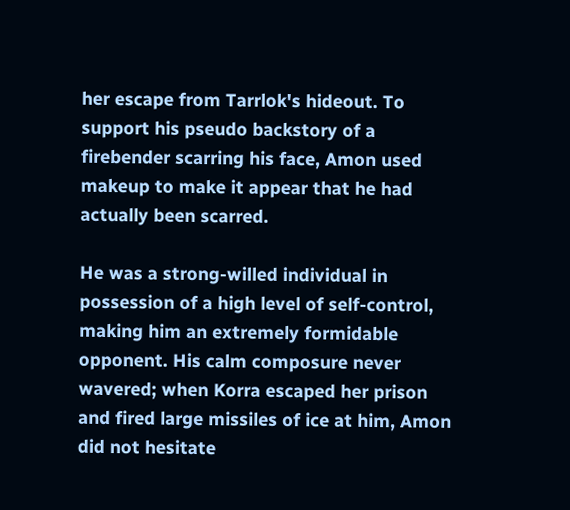her escape from Tarrlok's hideout. To support his pseudo backstory of a firebender scarring his face, Amon used makeup to make it appear that he had actually been scarred.

He was a strong-willed individual in possession of a high level of self-control, making him an extremely formidable opponent. His calm composure never wavered; when Korra escaped her prison and fired large missiles of ice at him, Amon did not hesitate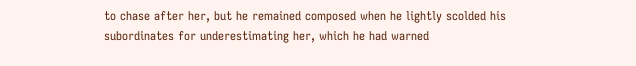to chase after her, but he remained composed when he lightly scolded his subordinates for underestimating her, which he had warned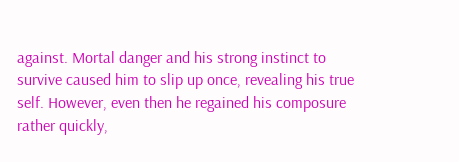against. Mortal danger and his strong instinct to survive caused him to slip up once, revealing his true self. However, even then he regained his composure rather quickly,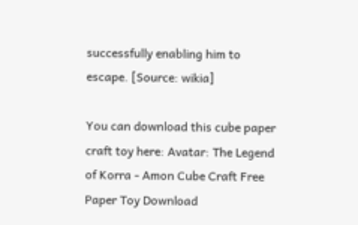successfully enabling him to escape. [Source: wikia]

You can download this cube paper craft toy here: Avatar: The Legend of Korra - Amon Cube Craft Free Paper Toy Download